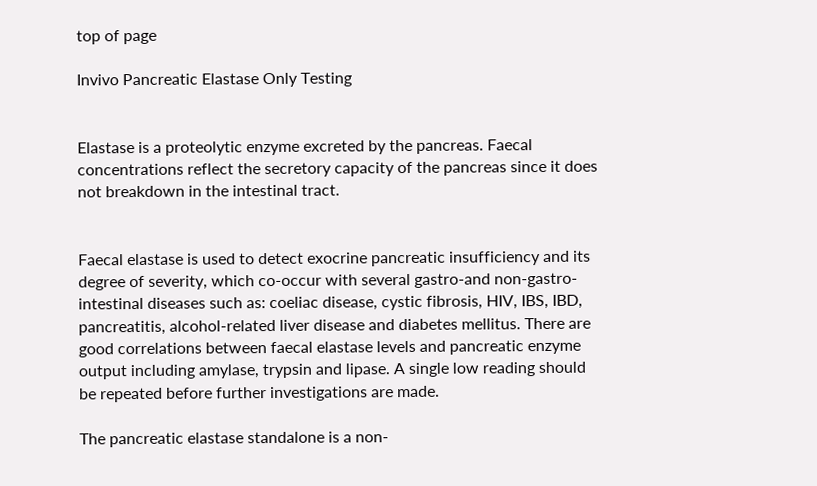top of page

Invivo Pancreatic Elastase Only Testing


Elastase is a proteolytic enzyme excreted by the pancreas. Faecal concentrations reflect the secretory capacity of the pancreas since it does not breakdown in the intestinal tract.


Faecal elastase is used to detect exocrine pancreatic insufficiency and its degree of severity, which co-occur with several gastro-and non-gastro-intestinal diseases such as: coeliac disease, cystic fibrosis, HIV, IBS, IBD, pancreatitis, alcohol-related liver disease and diabetes mellitus. There are good correlations between faecal elastase levels and pancreatic enzyme output including amylase, trypsin and lipase. A single low reading should be repeated before further investigations are made.

The pancreatic elastase standalone is a non-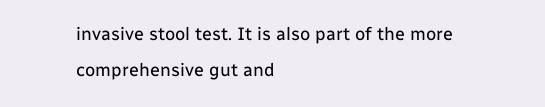invasive stool test. It is also part of the more comprehensive gut and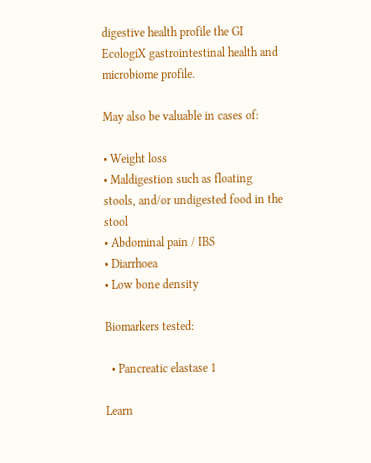digestive health profile the GI EcologiX gastrointestinal health and microbiome profile.

May also be valuable in cases of:

• Weight loss
• Maldigestion such as floating stools, and/or undigested food in the stool
• Abdominal pain / IBS
• Diarrhoea
• Low bone density

Biomarkers tested:

  • Pancreatic elastase 1

Learn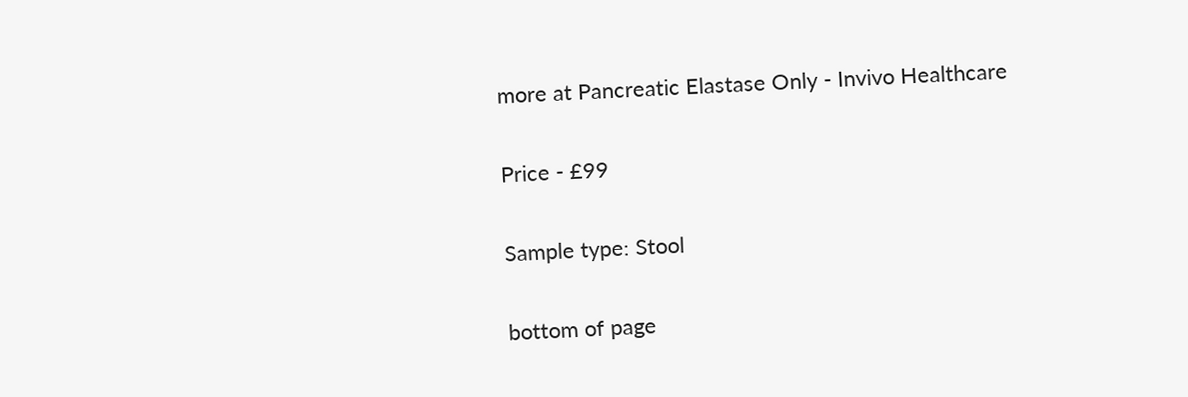more at Pancreatic Elastase Only - Invivo Healthcare

Price - £99

Sample type: Stool

bottom of page